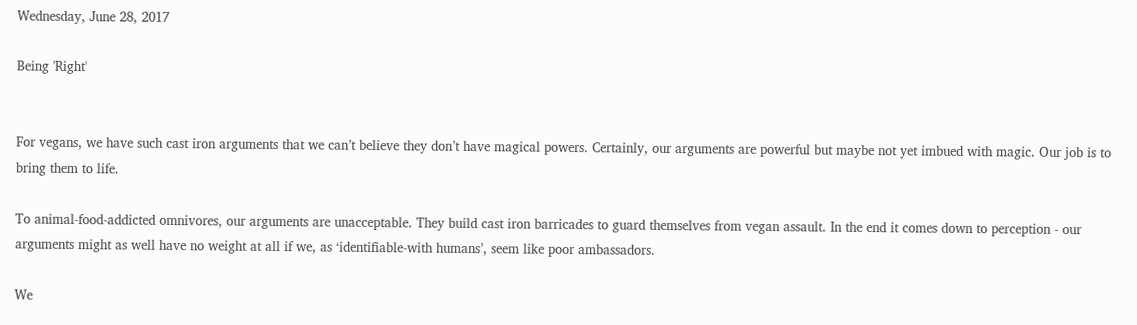Wednesday, June 28, 2017

Being 'Right'


For vegans, we have such cast iron arguments that we can’t believe they don’t have magical powers. Certainly, our arguments are powerful but maybe not yet imbued with magic. Our job is to bring them to life.

To animal-food-addicted omnivores, our arguments are unacceptable. They build cast iron barricades to guard themselves from vegan assault. In the end it comes down to perception - our arguments might as well have no weight at all if we, as ‘identifiable-with humans’, seem like poor ambassadors.

We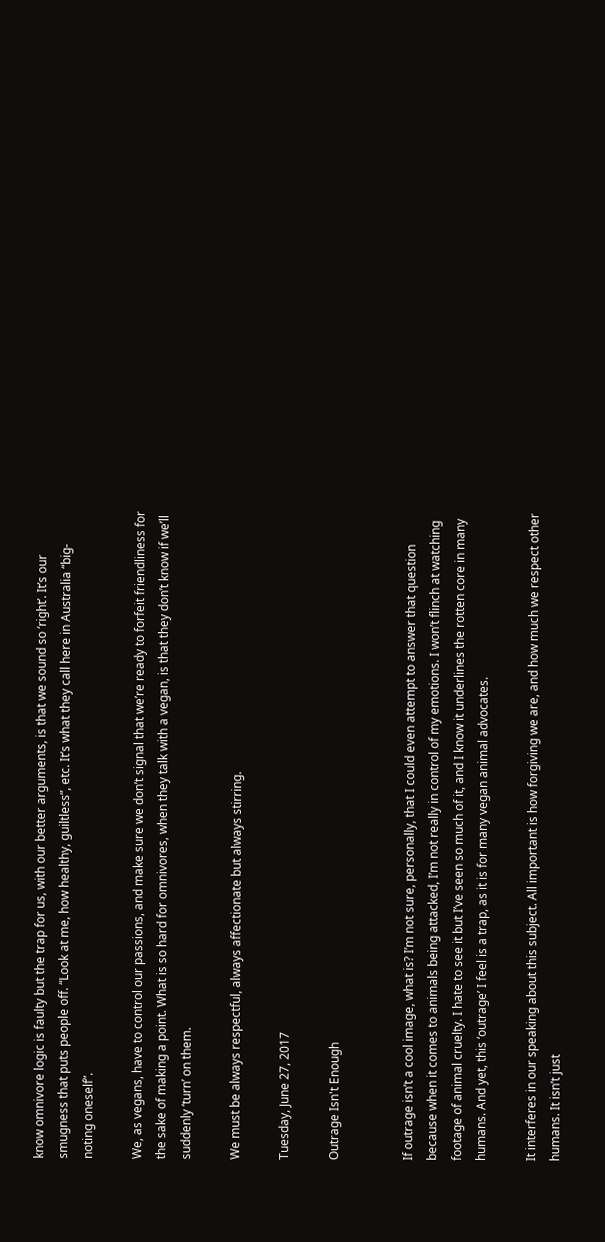know omnivore logic is faulty but the trap for us, with our better arguments, is that we sound so ‘right’. It’s our smugness that puts people off. “Look at me, how healthy, guiltless”, etc. It’s what they call here in Australia “big-noting oneself”.

We, as vegans, have to control our passions, and make sure we don’t signal that we’re ready to forfeit friendliness for the sake of making a point. What is so hard for omnivores, when they talk with a vegan, is that they don’t know if we’ll suddenly ‘turn’ on them.

We must be always respectful, always affectionate but always stirring.

Tuesday, June 27, 2017

Outrage Isn't Enough


If outrage isn’t a cool image, what is? I’m not sure, personally, that I could even attempt to answer that question because when it comes to animals being attacked, I’m not really in control of my emotions. I won’t flinch at watching footage of animal cruelty. I hate to see it but I’ve seen so much of it, and I know it underlines the rotten core in many humans. And yet, this ‘outrage’ I feel is a trap, as it is for many vegan animal advocates.

It interferes in our speaking about this subject. All important is how forgiving we are, and how much we respect other humans. It isn’t just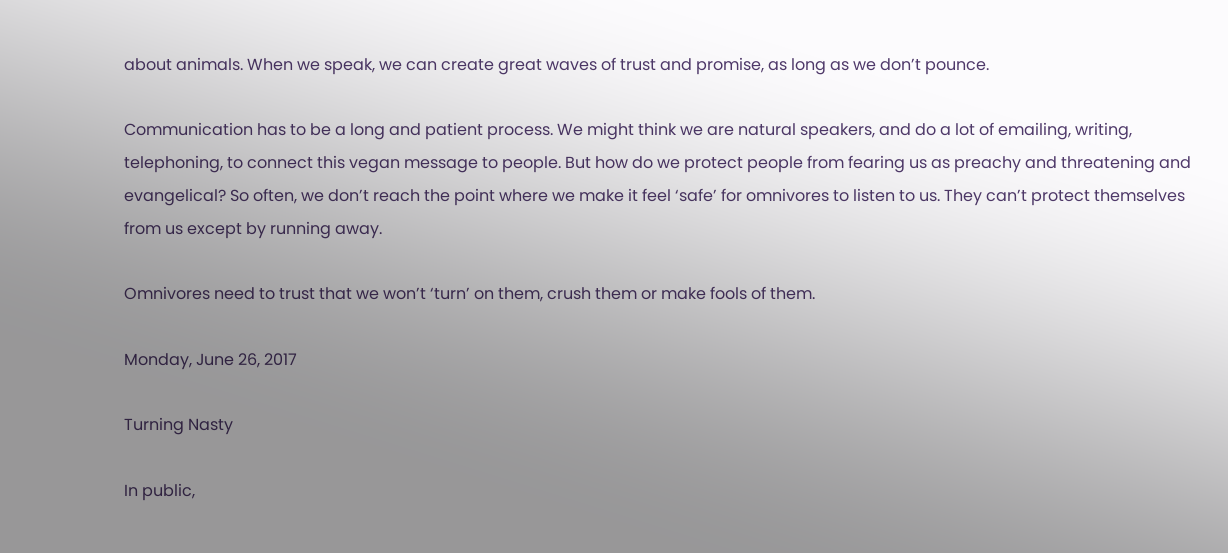about animals. When we speak, we can create great waves of trust and promise, as long as we don’t pounce.

Communication has to be a long and patient process. We might think we are natural speakers, and do a lot of emailing, writing, telephoning, to connect this vegan message to people. But how do we protect people from fearing us as preachy and threatening and evangelical? So often, we don’t reach the point where we make it feel ‘safe’ for omnivores to listen to us. They can’t protect themselves from us except by running away.

Omnivores need to trust that we won’t ‘turn’ on them, crush them or make fools of them.

Monday, June 26, 2017

Turning Nasty

In public,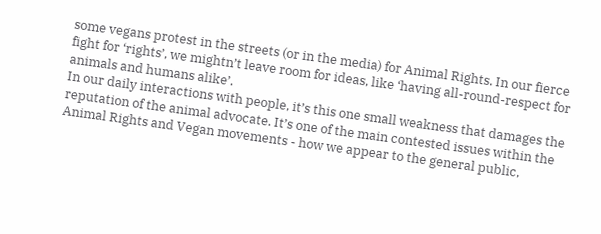some vegans protest in the streets (or in the media) for Animal Rights. In our fierce fight for ‘rights’, we mightn’t leave room for ideas, like ‘having all-round-respect for animals and humans alike’.
In our daily interactions with people, it’s this one small weakness that damages the reputation of the animal advocate. It’s one of the main contested issues within the Animal Rights and Vegan movements - how we appear to the general public,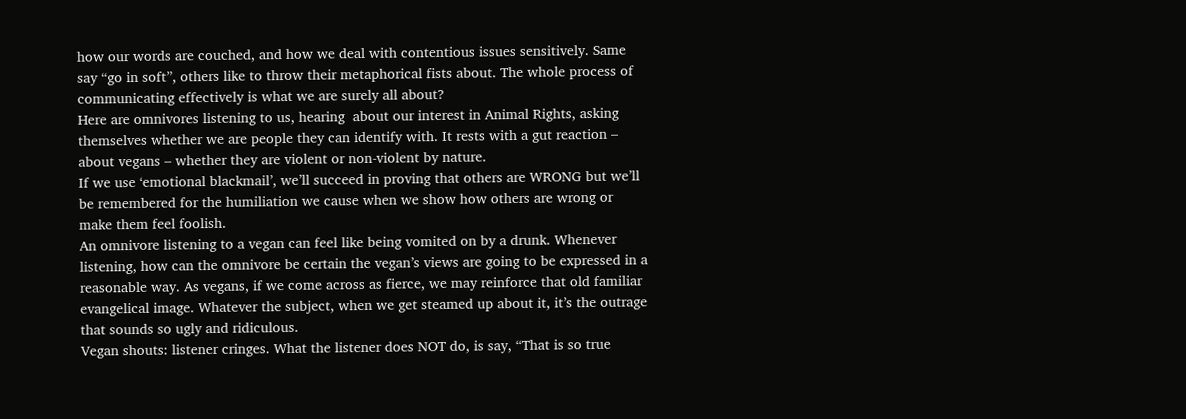how our words are couched, and how we deal with contentious issues sensitively. Same say “go in soft”, others like to throw their metaphorical fists about. The whole process of communicating effectively is what we are surely all about?
Here are omnivores listening to us, hearing  about our interest in Animal Rights, asking themselves whether we are people they can identify with. It rests with a gut reaction – about vegans – whether they are violent or non-violent by nature.
If we use ‘emotional blackmail’, we’ll succeed in proving that others are WRONG but we’ll be remembered for the humiliation we cause when we show how others are wrong or make them feel foolish.
An omnivore listening to a vegan can feel like being vomited on by a drunk. Whenever listening, how can the omnivore be certain the vegan’s views are going to be expressed in a reasonable way. As vegans, if we come across as fierce, we may reinforce that old familiar evangelical image. Whatever the subject, when we get steamed up about it, it’s the outrage that sounds so ugly and ridiculous.
Vegan shouts: listener cringes. What the listener does NOT do, is say, “That is so true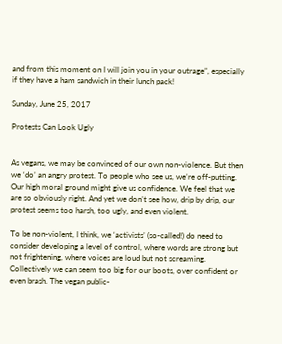and from this moment on I will join you in your outrage”, especially if they have a ham sandwich in their lunch pack!

Sunday, June 25, 2017

Protests Can Look Ugly


As vegans, we may be convinced of our own non-violence. But then we ‘do’ an angry protest. To people who see us, we’re off-putting. Our high moral ground might give us confidence. We feel that we are so obviously right. And yet we don’t see how, drip by drip, our protest seems too harsh, too ugly, and even violent.

To be non-violent, I think, we ‘activists’ (so-called!) do need to consider developing a level of control, where words are strong but not frightening, where voices are loud but not screaming. Collectively we can seem too big for our boots, over confident or even brash. The vegan public-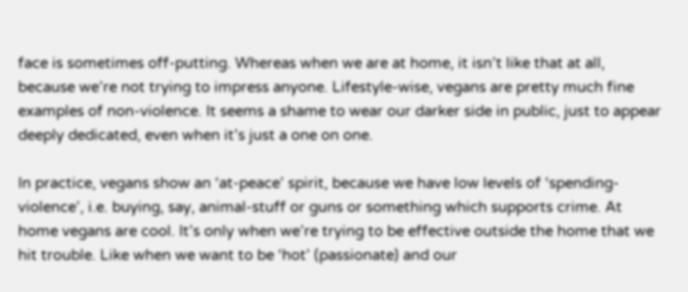face is sometimes off-putting. Whereas when we are at home, it isn’t like that at all, because we’re not trying to impress anyone. Lifestyle-wise, vegans are pretty much fine examples of non-violence. It seems a shame to wear our darker side in public, just to appear deeply dedicated, even when it’s just a one on one.

In practice, vegans show an ‘at-peace’ spirit, because we have low levels of ‘spending-violence’, i.e. buying, say, animal-stuff or guns or something which supports crime. At home vegans are cool. It’s only when we’re trying to be effective outside the home that we hit trouble. Like when we want to be ‘hot’ (passionate) and our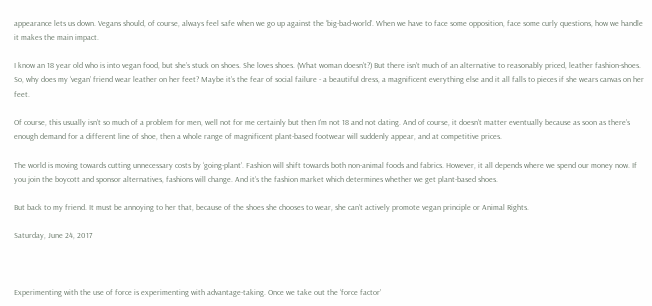appearance lets us down. Vegans should, of course, always feel safe when we go up against the ‘big-bad-world’. When we have to face some opposition, face some curly questions, how we handle it makes the main impact.

I know an 18 year old who is into vegan food, but she’s stuck on shoes. She loves shoes. (What woman doesn’t?) But there isn’t much of an alternative to reasonably priced, leather fashion-shoes. So, why does my ‘vegan’ friend wear leather on her feet? Maybe it’s the fear of social failure - a beautiful dress, a magnificent everything else and it all falls to pieces if she wears canvas on her feet.

Of course, this usually isn’t so much of a problem for men, well not for me certainly but then I’m not 18 and not dating. And of course, it doesn’t matter eventually because as soon as there’s enough demand for a different line of shoe, then a whole range of magnificent plant-based footwear will suddenly appear, and at competitive prices.

The world is moving towards cutting unnecessary costs by ‘going-plant’. Fashion will shift towards both non-animal foods and fabrics. However, it all depends where we spend our money now. If you join the boycott and sponsor alternatives, fashions will change. And it’s the fashion market which determines whether we get plant-based shoes.

But back to my friend. It must be annoying to her that, because of the shoes she chooses to wear, she can’t actively promote vegan principle or Animal Rights.

Saturday, June 24, 2017



Experimenting with the use of force is experimenting with advantage-taking. Once we take out the ‘force factor’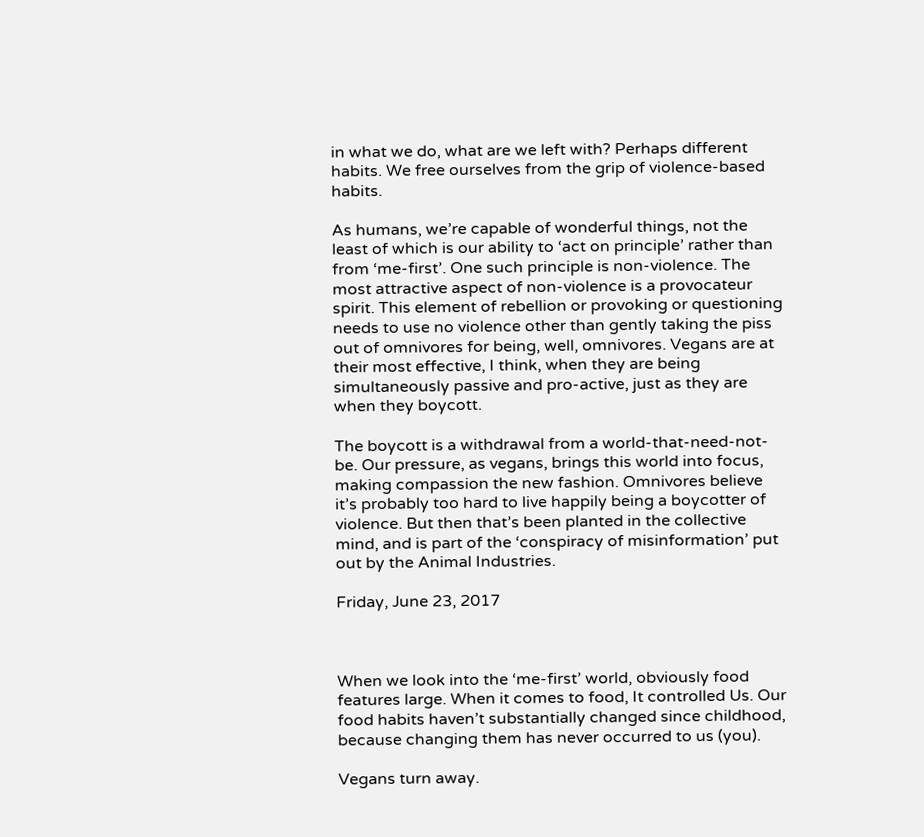in what we do, what are we left with? Perhaps different habits. We free ourselves from the grip of violence-based habits.

As humans, we’re capable of wonderful things, not the least of which is our ability to ‘act on principle’ rather than from ‘me-first’. One such principle is non-violence. The most attractive aspect of non-violence is a provocateur spirit. This element of rebellion or provoking or questioning needs to use no violence other than gently taking the piss out of omnivores for being, well, omnivores. Vegans are at their most effective, I think, when they are being simultaneously passive and pro-active, just as they are when they boycott.

The boycott is a withdrawal from a world-that-need-not-be. Our pressure, as vegans, brings this world into focus, making compassion the new fashion. Omnivores believe it’s probably too hard to live happily being a boycotter of violence. But then that’s been planted in the collective mind, and is part of the ‘conspiracy of misinformation’ put out by the Animal Industries.

Friday, June 23, 2017



When we look into the ‘me-first’ world, obviously food features large. When it comes to food, It controlled Us. Our food habits haven’t substantially changed since childhood, because changing them has never occurred to us (you).

Vegans turn away.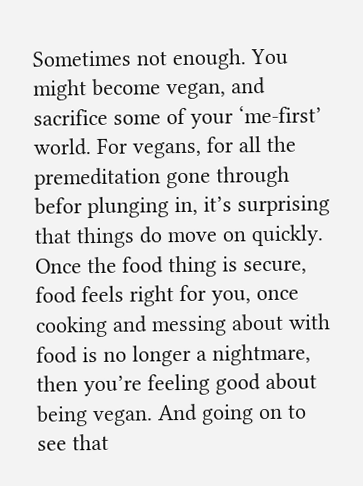Sometimes not enough. You might become vegan, and sacrifice some of your ‘me-first’ world. For vegans, for all the premeditation gone through befor plunging in, it’s surprising that things do move on quickly. Once the food thing is secure, food feels right for you, once cooking and messing about with food is no longer a nightmare, then you’re feeling good about being vegan. And going on to see that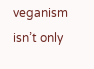veganism isn’t only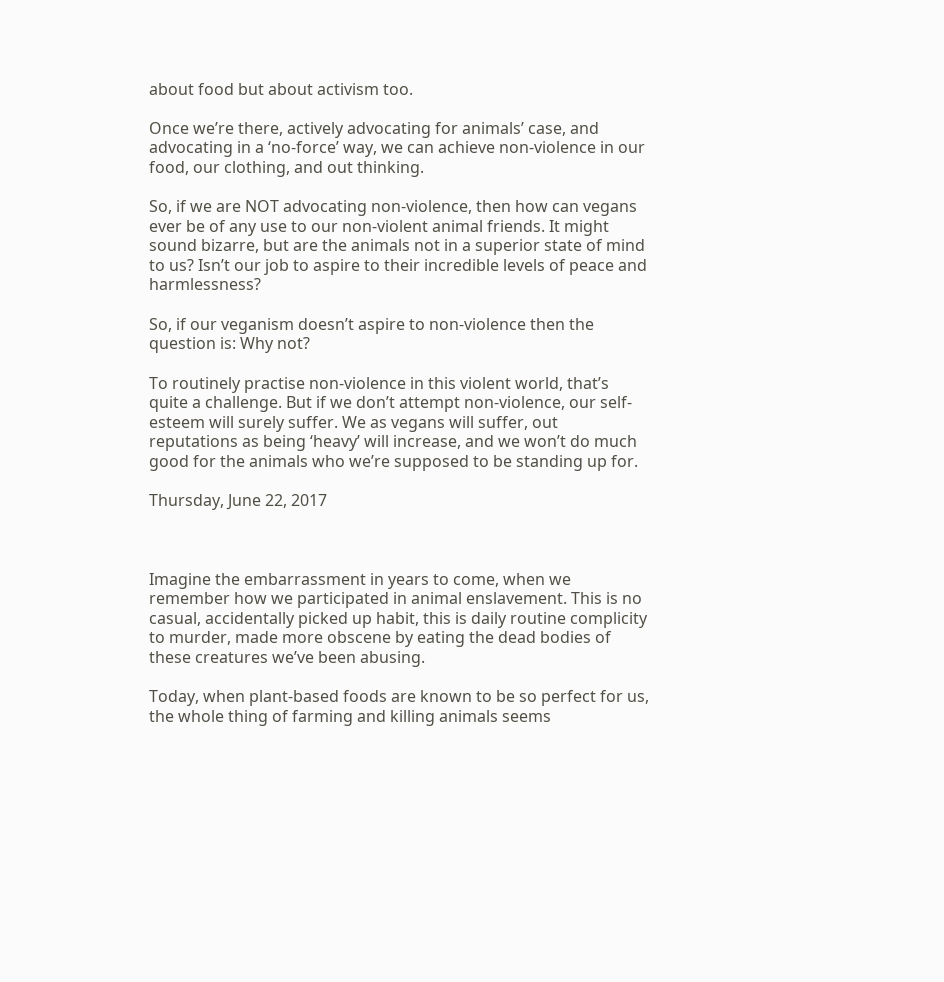about food but about activism too.

Once we’re there, actively advocating for animals’ case, and advocating in a ‘no-force’ way, we can achieve non-violence in our food, our clothing, and out thinking.

So, if we are NOT advocating non-violence, then how can vegans ever be of any use to our non-violent animal friends. It might sound bizarre, but are the animals not in a superior state of mind to us? Isn’t our job to aspire to their incredible levels of peace and harmlessness?

So, if our veganism doesn’t aspire to non-violence then the question is: Why not?

To routinely practise non-violence in this violent world, that’s quite a challenge. But if we don’t attempt non-violence, our self-esteem will surely suffer. We as vegans will suffer, out reputations as being ‘heavy’ will increase, and we won’t do much good for the animals who we’re supposed to be standing up for.

Thursday, June 22, 2017



Imagine the embarrassment in years to come, when we remember how we participated in animal enslavement. This is no casual, accidentally picked up habit, this is daily routine complicity to murder, made more obscene by eating the dead bodies of these creatures we’ve been abusing.

Today, when plant-based foods are known to be so perfect for us, the whole thing of farming and killing animals seems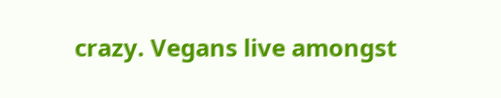crazy. Vegans live amongst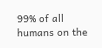99% of all humans on the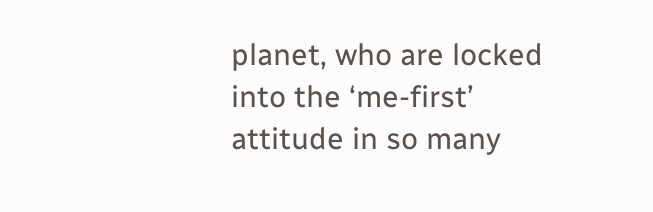planet, who are locked into the ‘me-first’ attitude in so many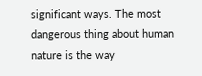significant ways. The most dangerous thing about human nature is the way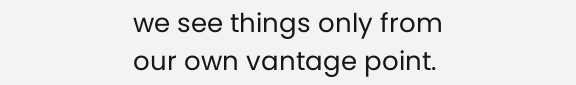we see things only from our own vantage point.